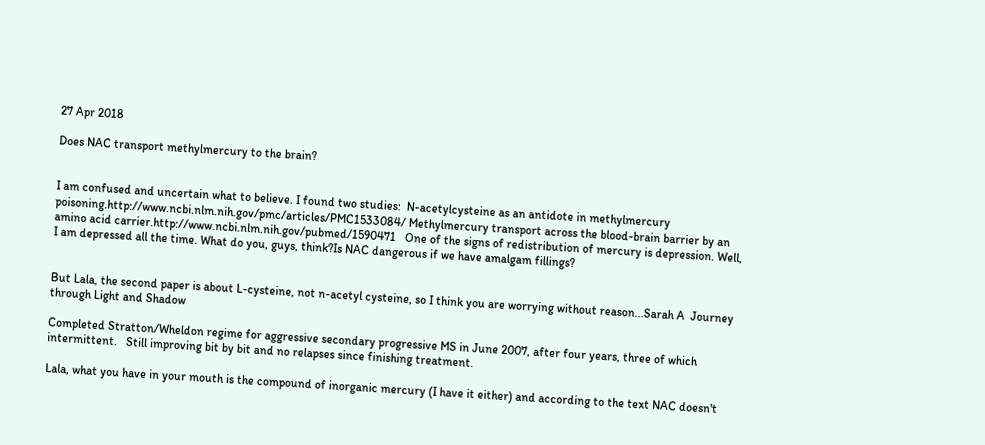27 Apr 2018

Does NAC transport methylmercury to the brain?


I am confused and uncertain what to believe. I found two studies:  N-acetylcysteine as an antidote in methylmercury poisoning.http://www.ncbi.nlm.nih.gov/pmc/articles/PMC1533084/ Methylmercury transport across the blood-brain barrier by an amino acid carrier.http://www.ncbi.nlm.nih.gov/pubmed/1590471   One of the signs of redistribution of mercury is depression. Well, I am depressed all the time. What do you, guys, think?Is NAC dangerous if we have amalgam fillings?


But Lala, the second paper is about L-cysteine, not n-acetyl cysteine, so I think you are worrying without reason...Sarah A  Journey through Light and Shadow

Completed Stratton/Wheldon regime for aggressive secondary progressive MS in June 2007, after four years, three of which intermittent.   Still improving bit by bit and no relapses since finishing treatment.

Lala, what you have in your mouth is the compound of inorganic mercury (I have it either) and according to the text NAC doesn't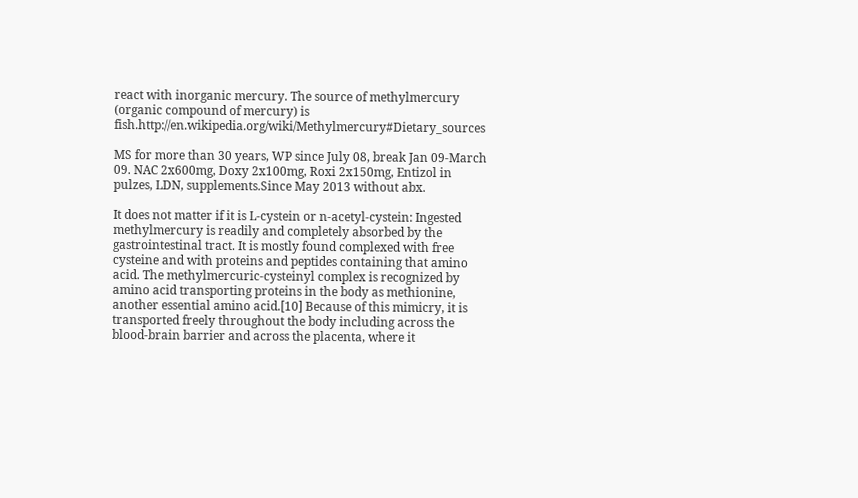react with inorganic mercury. The source of methylmercury (organic compound of mercury) is fish.http://en.wikipedia.org/wiki/Methylmercury#Dietary_sources

MS for more than 30 years, WP since July 08, break Jan 09-March 09. NAC 2x600mg, Doxy 2x100mg, Roxi 2x150mg, Entizol in pulzes, LDN, supplements.Since May 2013 without abx.

It does not matter if it is L-cystein or n-acetyl-cystein: Ingested methylmercury is readily and completely absorbed by the gastrointestinal tract. It is mostly found complexed with free cysteine and with proteins and peptides containing that amino acid. The methylmercuric-cysteinyl complex is recognized by amino acid transporting proteins in the body as methionine, another essential amino acid.[10] Because of this mimicry, it is transported freely throughout the body including across the blood-brain barrier and across the placenta, where it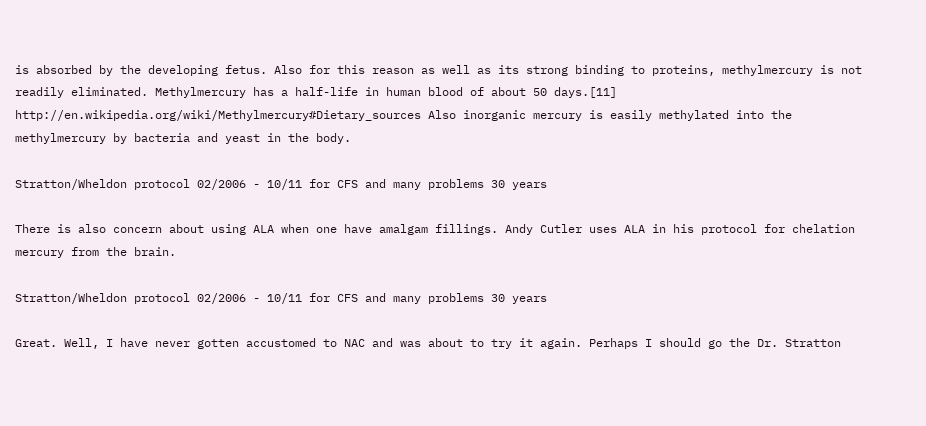is absorbed by the developing fetus. Also for this reason as well as its strong binding to proteins, methylmercury is not readily eliminated. Methylmercury has a half-life in human blood of about 50 days.[11] http://en.wikipedia.org/wiki/Methylmercury#Dietary_sources Also inorganic mercury is easily methylated into the methylmercury by bacteria and yeast in the body.

Stratton/Wheldon protocol 02/2006 - 10/11 for CFS and many problems 30 years

There is also concern about using ALA when one have amalgam fillings. Andy Cutler uses ALA in his protocol for chelation mercury from the brain.

Stratton/Wheldon protocol 02/2006 - 10/11 for CFS and many problems 30 years

Great. Well, I have never gotten accustomed to NAC and was about to try it again. Perhaps I should go the Dr. Stratton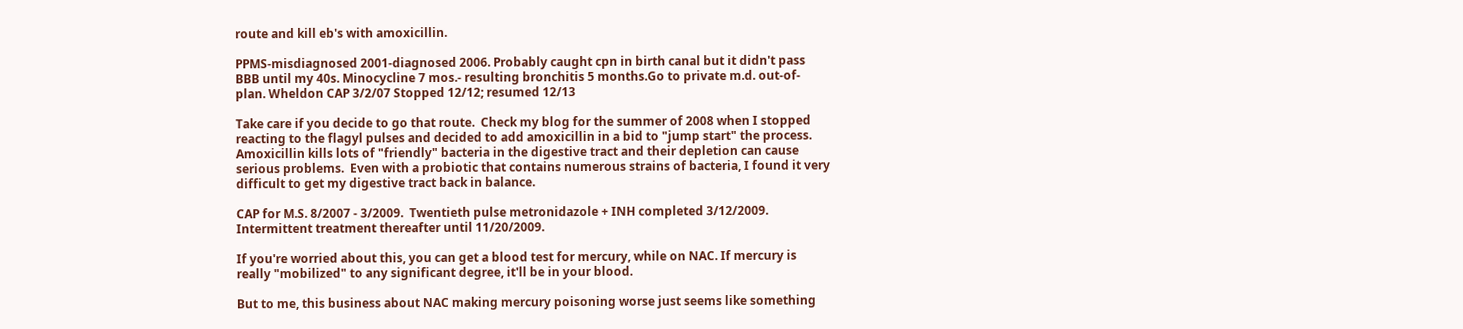route and kill eb's with amoxicillin.

PPMS-misdiagnosed 2001-diagnosed 2006. Probably caught cpn in birth canal but it didn't pass BBB until my 40s. Minocycline 7 mos.- resulting bronchitis 5 months.Go to private m.d. out-of-plan. Wheldon CAP 3/2/07 Stopped 12/12; resumed 12/13

Take care if you decide to go that route.  Check my blog for the summer of 2008 when I stopped reacting to the flagyl pulses and decided to add amoxicillin in a bid to "jump start" the process.  Amoxicillin kills lots of "friendly" bacteria in the digestive tract and their depletion can cause serious problems.  Even with a probiotic that contains numerous strains of bacteria, I found it very difficult to get my digestive tract back in balance.

CAP for M.S. 8/2007 - 3/2009.  Twentieth pulse metronidazole + INH completed 3/12/2009.  Intermittent treatment thereafter until 11/20/2009.

If you're worried about this, you can get a blood test for mercury, while on NAC. If mercury is really "mobilized" to any significant degree, it'll be in your blood.

But to me, this business about NAC making mercury poisoning worse just seems like something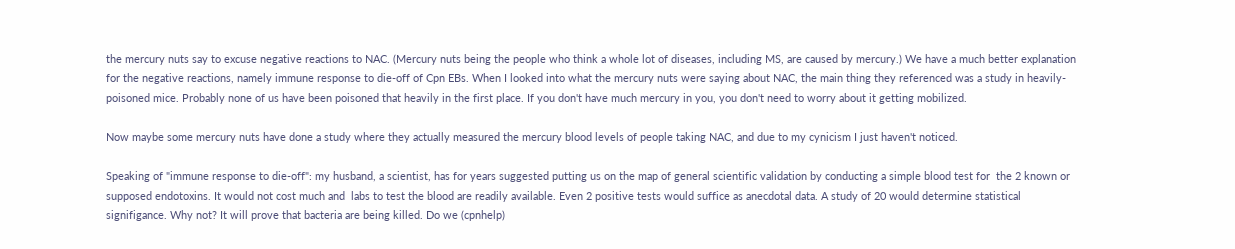the mercury nuts say to excuse negative reactions to NAC. (Mercury nuts being the people who think a whole lot of diseases, including MS, are caused by mercury.) We have a much better explanation for the negative reactions, namely immune response to die-off of Cpn EBs. When I looked into what the mercury nuts were saying about NAC, the main thing they referenced was a study in heavily-poisoned mice. Probably none of us have been poisoned that heavily in the first place. If you don't have much mercury in you, you don't need to worry about it getting mobilized.

Now maybe some mercury nuts have done a study where they actually measured the mercury blood levels of people taking NAC, and due to my cynicism I just haven't noticed.

Speaking of "immune response to die-off": my husband, a scientist, has for years suggested putting us on the map of general scientific validation by conducting a simple blood test for  the 2 known or supposed endotoxins. It would not cost much and  labs to test the blood are readily available. Even 2 positive tests would suffice as anecdotal data. A study of 20 would determine statistical signifigance. Why not? It will prove that bacteria are being killed. Do we (cpnhelp)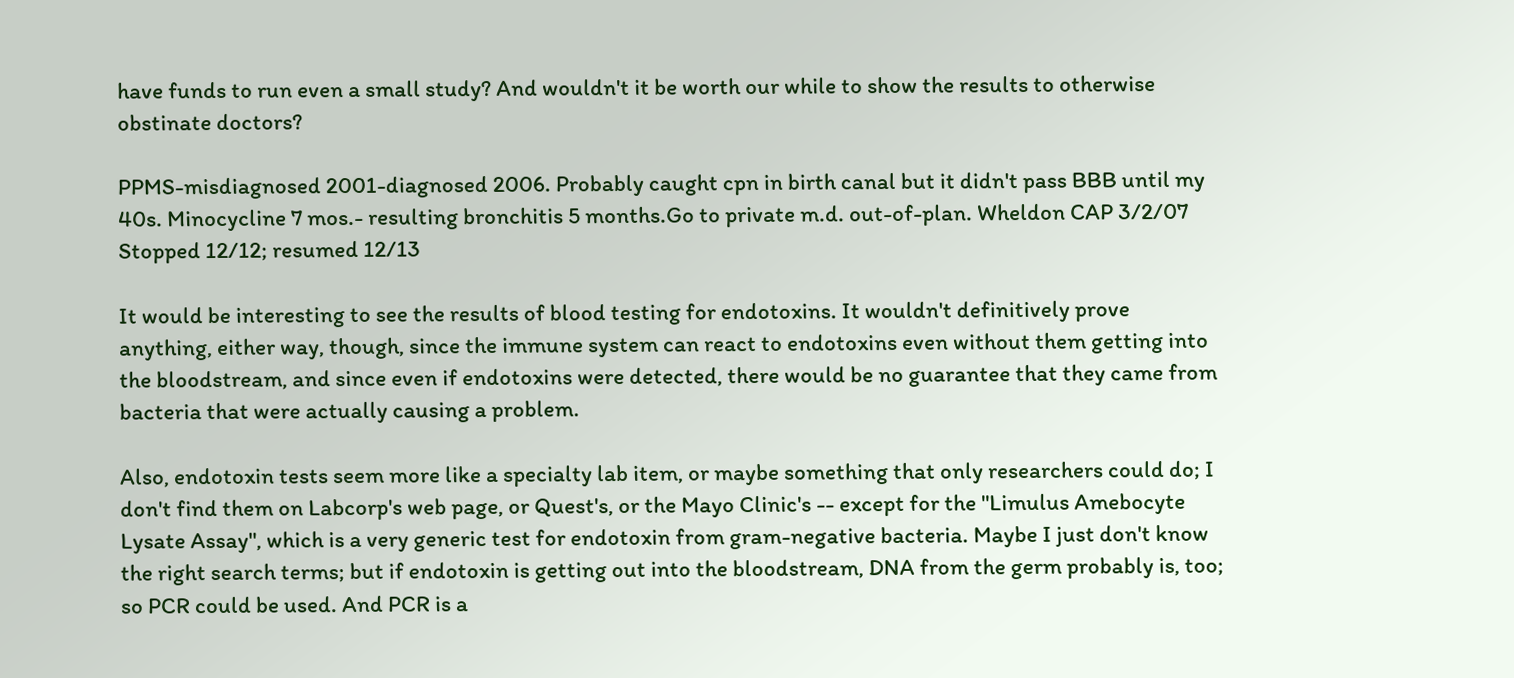have funds to run even a small study? And wouldn't it be worth our while to show the results to otherwise obstinate doctors?

PPMS-misdiagnosed 2001-diagnosed 2006. Probably caught cpn in birth canal but it didn't pass BBB until my 40s. Minocycline 7 mos.- resulting bronchitis 5 months.Go to private m.d. out-of-plan. Wheldon CAP 3/2/07 Stopped 12/12; resumed 12/13

It would be interesting to see the results of blood testing for endotoxins. It wouldn't definitively prove anything, either way, though, since the immune system can react to endotoxins even without them getting into the bloodstream, and since even if endotoxins were detected, there would be no guarantee that they came from bacteria that were actually causing a problem.

Also, endotoxin tests seem more like a specialty lab item, or maybe something that only researchers could do; I don't find them on Labcorp's web page, or Quest's, or the Mayo Clinic's -- except for the "Limulus Amebocyte Lysate Assay", which is a very generic test for endotoxin from gram-negative bacteria. Maybe I just don't know the right search terms; but if endotoxin is getting out into the bloodstream, DNA from the germ probably is, too; so PCR could be used. And PCR is a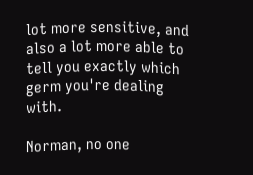lot more sensitive, and also a lot more able to tell you exactly which germ you're dealing with.

Norman, no one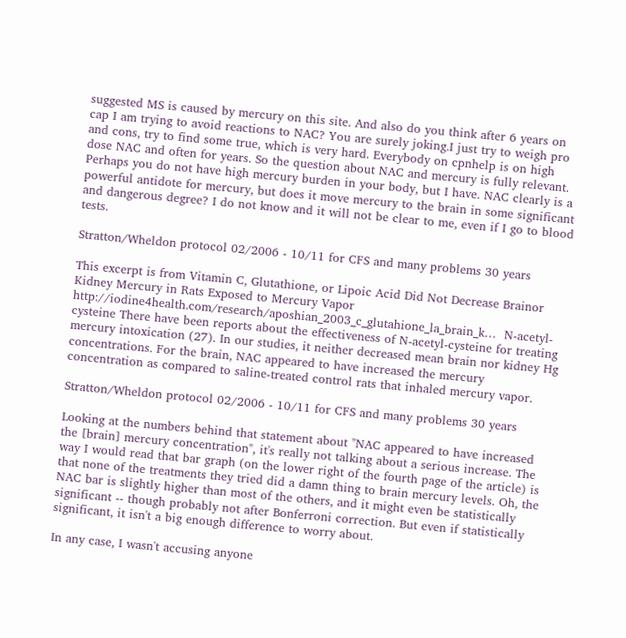suggested MS is caused by mercury on this site. And also do you think after 6 years on cap I am trying to avoid reactions to NAC? You are surely joking.I just try to weigh pro and cons, try to find some true, which is very hard. Everybody on cpnhelp is on high dose NAC and often for years. So the question about NAC and mercury is fully relevant. Perhaps you do not have high mercury burden in your body, but I have. NAC clearly is a powerful antidote for mercury, but does it move mercury to the brain in some significant and dangerous degree? I do not know and it will not be clear to me, even if I go to blood tests.

Stratton/Wheldon protocol 02/2006 - 10/11 for CFS and many problems 30 years

This excerpt is from Vitamin C, Glutathione, or Lipoic Acid Did Not Decrease Brainor Kidney Mercury in Rats Exposed to Mercury Vapor http://iodine4health.com/research/aposhian_2003_c_glutahione_la_brain_k…  N-acetyl-cysteine There have been reports about the effectiveness of N-acetyl-cysteine for treating mercury intoxication (27). In our studies, it neither decreased mean brain nor kidney Hg concentrations. For the brain, NAC appeared to have increased the mercury concentration as compared to saline-treated control rats that inhaled mercury vapor.

Stratton/Wheldon protocol 02/2006 - 10/11 for CFS and many problems 30 years

Looking at the numbers behind that statement about "NAC appeared to have increased the [brain] mercury concentration", it's really not talking about a serious increase. The way I would read that bar graph (on the lower right of the fourth page of the article) is that none of the treatments they tried did a damn thing to brain mercury levels. Oh, the NAC bar is slightly higher than most of the others, and it might even be statistically significant -- though probably not after Bonferroni correction. But even if statistically significant, it isn't a big enough difference to worry about.

In any case, I wasn't accusing anyone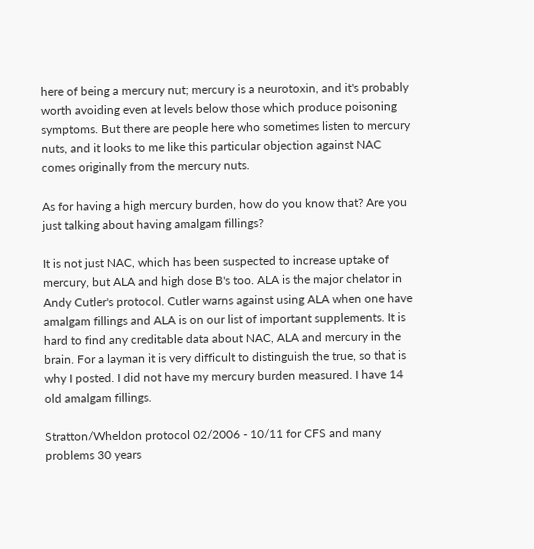here of being a mercury nut; mercury is a neurotoxin, and it's probably worth avoiding even at levels below those which produce poisoning symptoms. But there are people here who sometimes listen to mercury nuts, and it looks to me like this particular objection against NAC comes originally from the mercury nuts.

As for having a high mercury burden, how do you know that? Are you just talking about having amalgam fillings?

It is not just NAC, which has been suspected to increase uptake of mercury, but ALA and high dose B's too. ALA is the major chelator in Andy Cutler's protocol. Cutler warns against using ALA when one have amalgam fillings and ALA is on our list of important supplements. It is hard to find any creditable data about NAC, ALA and mercury in the brain. For a layman it is very difficult to distinguish the true, so that is why I posted. I did not have my mercury burden measured. I have 14 old amalgam fillings.

Stratton/Wheldon protocol 02/2006 - 10/11 for CFS and many problems 30 years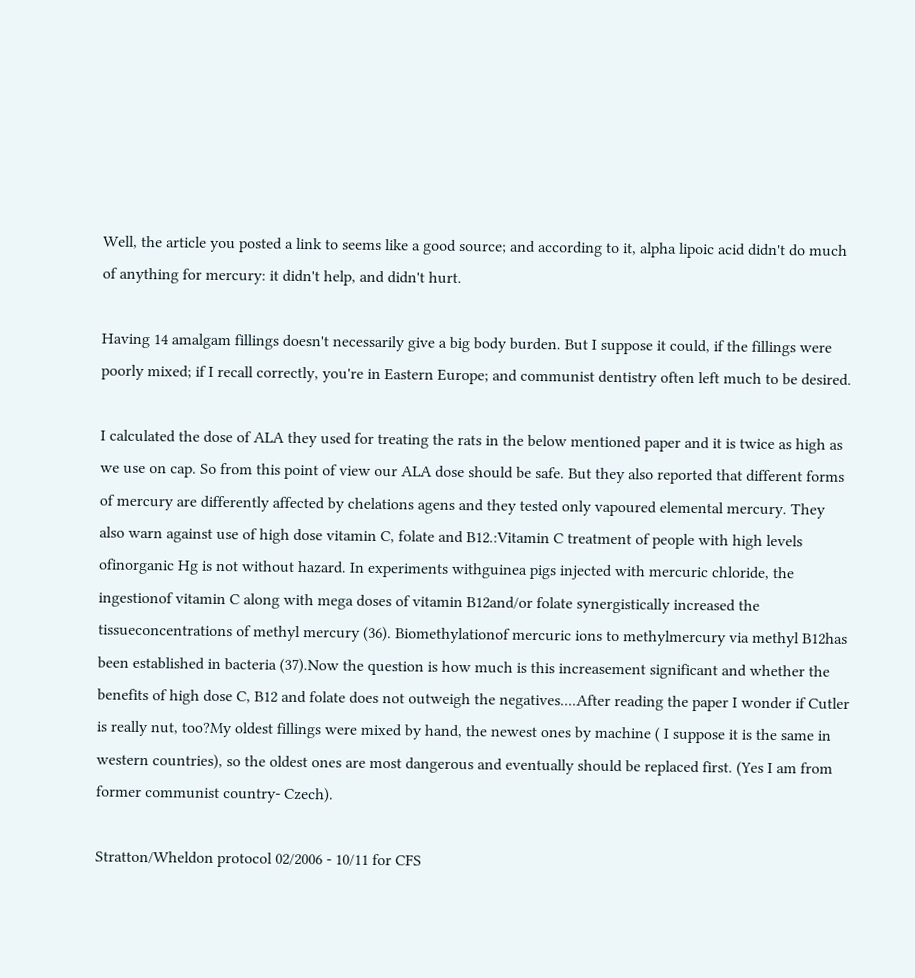Well, the article you posted a link to seems like a good source; and according to it, alpha lipoic acid didn't do much of anything for mercury: it didn't help, and didn't hurt.

Having 14 amalgam fillings doesn't necessarily give a big body burden. But I suppose it could, if the fillings were poorly mixed; if I recall correctly, you're in Eastern Europe; and communist dentistry often left much to be desired.

I calculated the dose of ALA they used for treating the rats in the below mentioned paper and it is twice as high as we use on cap. So from this point of view our ALA dose should be safe. But they also reported that different forms of mercury are differently affected by chelations agens and they tested only vapoured elemental mercury. They also warn against use of high dose vitamin C, folate and B12.:Vitamin C treatment of people with high levels ofinorganic Hg is not without hazard. In experiments withguinea pigs injected with mercuric chloride, the ingestionof vitamin C along with mega doses of vitamin B12and/or folate synergistically increased the tissueconcentrations of methyl mercury (36). Biomethylationof mercuric ions to methylmercury via methyl B12has been established in bacteria (37).Now the question is how much is this increasement significant and whether the benefits of high dose C, B12 and folate does not outweigh the negatives....After reading the paper I wonder if Cutler is really nut, too?My oldest fillings were mixed by hand, the newest ones by machine ( I suppose it is the same in western countries), so the oldest ones are most dangerous and eventually should be replaced first. (Yes I am from former communist country- Czech).

Stratton/Wheldon protocol 02/2006 - 10/11 for CFS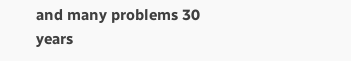and many problems 30 years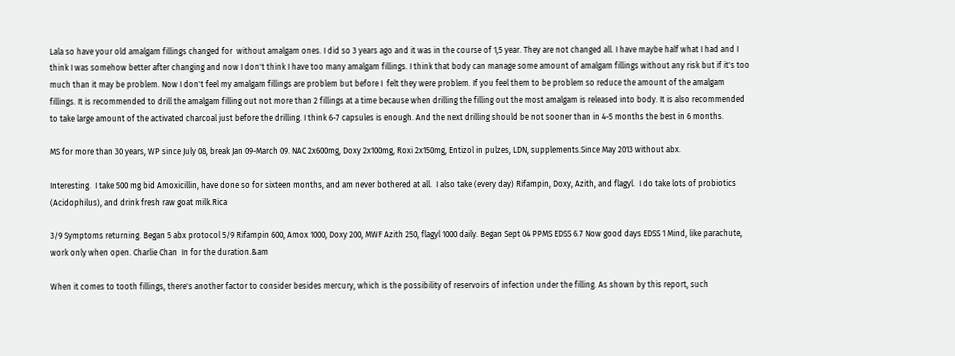Lala so have your old amalgam fillings changed for  without amalgam ones. I did so 3 years ago and it was in the course of 1,5 year. They are not changed all. I have maybe half what I had and I think I was somehow better after changing and now I don't think I have too many amalgam fillings. I think that body can manage some amount of amalgam fillings without any risk but if it's too much than it may be problem. Now I don't feel my amalgam fillings are problem but before I  felt they were problem. If you feel them to be problem so reduce the amount of the amalgam fillings. It is recommended to drill the amalgam filling out not more than 2 fillings at a time because when drilling the filling out the most amalgam is released into body. It is also recommended to take large amount of the activated charcoal just before the drilling. I think 6-7 capsules is enough. And the next drilling should be not sooner than in 4-5 months the best in 6 months.

MS for more than 30 years, WP since July 08, break Jan 09-March 09. NAC 2x600mg, Doxy 2x100mg, Roxi 2x150mg, Entizol in pulzes, LDN, supplements.Since May 2013 without abx.

Interesting.  I take 500 mg bid Amoxicillin, have done so for sixteen months, and am never bothered at all.  I also take (every day) Rifampin, Doxy, Azith, and flagyl.  I do take lots of probiotics (Acidophilus), and drink fresh raw goat milk.Rica

3/9 Symptoms returning. Began 5 abx protocol 5/9 Rifampin 600, Amox 1000, Doxy 200, MWF Azith 250, flagyl 1000 daily. Began Sept 04 PPMS EDSS 6.7 Now good days EDSS 1 Mind, like parachute, work only when open. Charlie Chan  In for the duration.&am

When it comes to tooth fillings, there's another factor to consider besides mercury, which is the possibility of reservoirs of infection under the filling. As shown by this report, such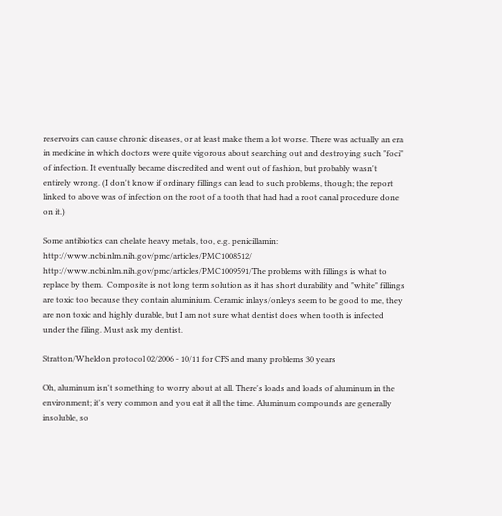reservoirs can cause chronic diseases, or at least make them a lot worse. There was actually an era in medicine in which doctors were quite vigorous about searching out and destroying such "foci" of infection. It eventually became discredited and went out of fashion, but probably wasn't entirely wrong. (I don't know if ordinary fillings can lead to such problems, though; the report linked to above was of infection on the root of a tooth that had had a root canal procedure done on it.)

Some antibiotics can chelate heavy metals, too, e.g. penicillamin: http://www.ncbi.nlm.nih.gov/pmc/articles/PMC1008512/ http://www.ncbi.nlm.nih.gov/pmc/articles/PMC1009591/The problems with fillings is what to replace by them.  Composite is not long term solution as it has short durability and "white" fillings are toxic too because they contain aluminium. Ceramic inlays/onleys seem to be good to me, they are non toxic and highly durable, but I am not sure what dentist does when tooth is infected under the filing. Must ask my dentist.

Stratton/Wheldon protocol 02/2006 - 10/11 for CFS and many problems 30 years

Oh, aluminum isn't something to worry about at all. There's loads and loads of aluminum in the environment; it's very common and you eat it all the time. Aluminum compounds are generally insoluble, so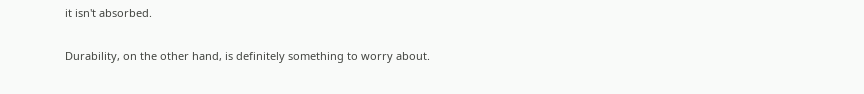it isn't absorbed.

Durability, on the other hand, is definitely something to worry about.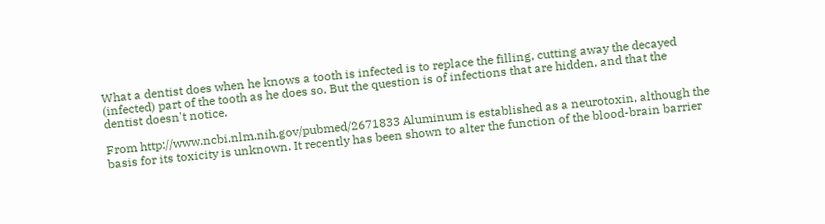What a dentist does when he knows a tooth is infected is to replace the filling, cutting away the decayed (infected) part of the tooth as he does so. But the question is of infections that are hidden, and that the dentist doesn't notice.

From http://www.ncbi.nlm.nih.gov/pubmed/2671833 Aluminum is established as a neurotoxin, although the basis for its toxicity is unknown. It recently has been shown to alter the function of the blood-brain barrier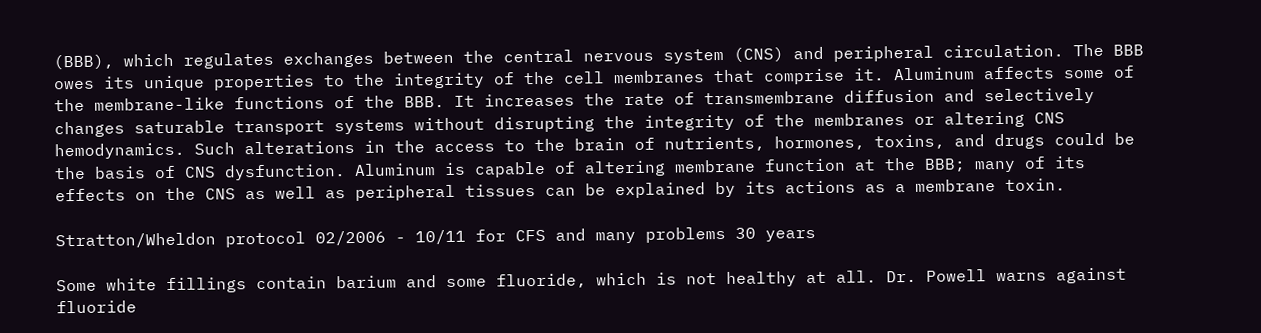(BBB), which regulates exchanges between the central nervous system (CNS) and peripheral circulation. The BBB owes its unique properties to the integrity of the cell membranes that comprise it. Aluminum affects some of the membrane-like functions of the BBB. It increases the rate of transmembrane diffusion and selectively changes saturable transport systems without disrupting the integrity of the membranes or altering CNS hemodynamics. Such alterations in the access to the brain of nutrients, hormones, toxins, and drugs could be the basis of CNS dysfunction. Aluminum is capable of altering membrane function at the BBB; many of its effects on the CNS as well as peripheral tissues can be explained by its actions as a membrane toxin.

Stratton/Wheldon protocol 02/2006 - 10/11 for CFS and many problems 30 years

Some white fillings contain barium and some fluoride, which is not healthy at all. Dr. Powell warns against fluoride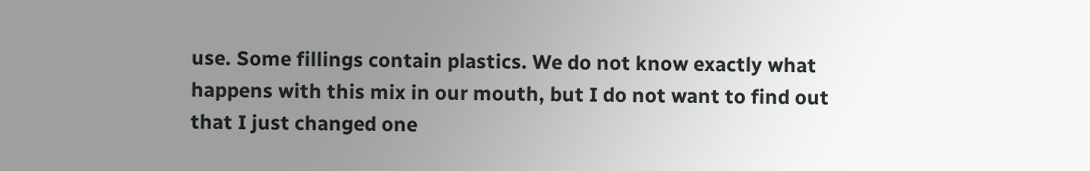use. Some fillings contain plastics. We do not know exactly what happens with this mix in our mouth, but I do not want to find out that I just changed one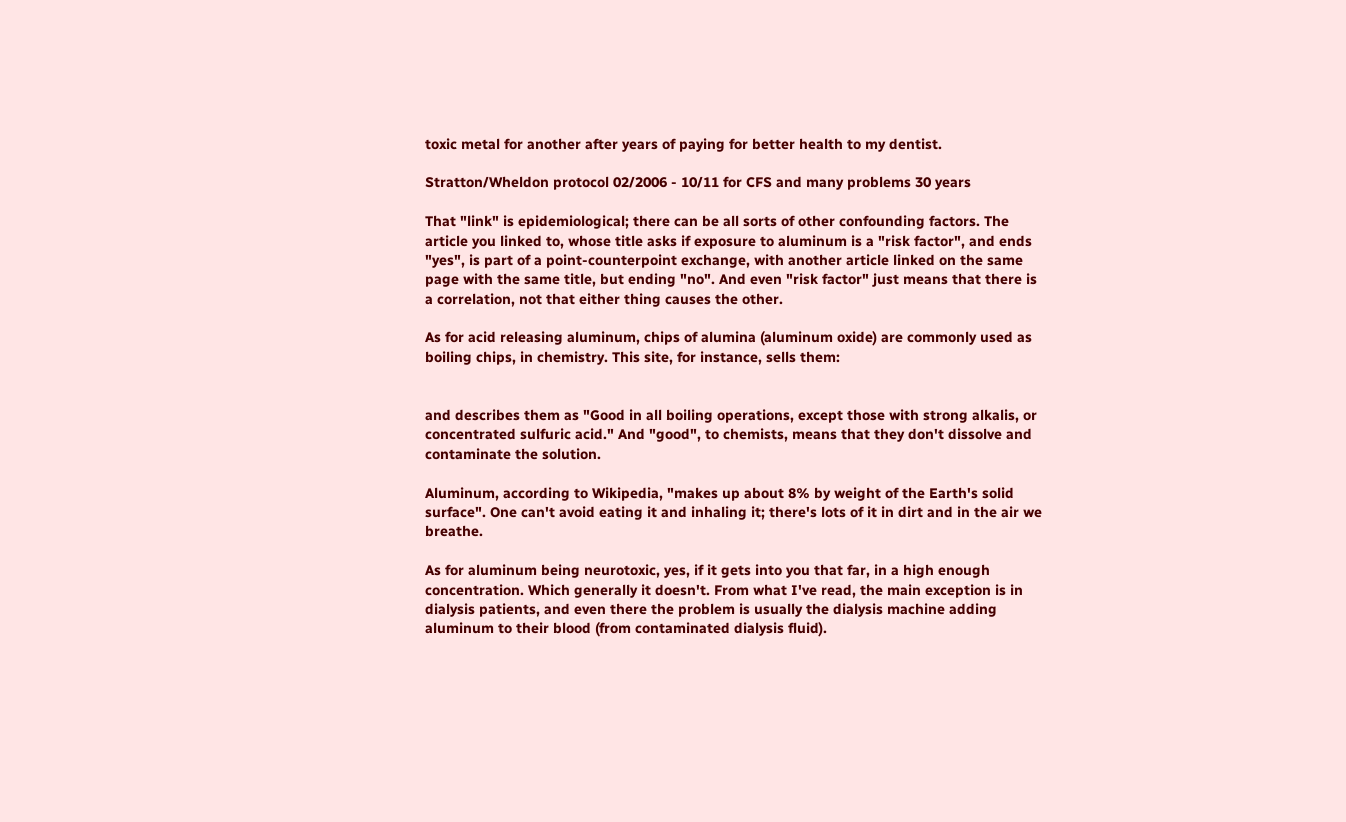toxic metal for another after years of paying for better health to my dentist.

Stratton/Wheldon protocol 02/2006 - 10/11 for CFS and many problems 30 years

That "link" is epidemiological; there can be all sorts of other confounding factors. The article you linked to, whose title asks if exposure to aluminum is a "risk factor", and ends "yes", is part of a point-counterpoint exchange, with another article linked on the same page with the same title, but ending "no". And even "risk factor" just means that there is a correlation, not that either thing causes the other.

As for acid releasing aluminum, chips of alumina (aluminum oxide) are commonly used as boiling chips, in chemistry. This site, for instance, sells them:


and describes them as "Good in all boiling operations, except those with strong alkalis, or concentrated sulfuric acid." And "good", to chemists, means that they don't dissolve and contaminate the solution.

Aluminum, according to Wikipedia, "makes up about 8% by weight of the Earth's solid surface". One can't avoid eating it and inhaling it; there's lots of it in dirt and in the air we breathe.

As for aluminum being neurotoxic, yes, if it gets into you that far, in a high enough concentration. Which generally it doesn't. From what I've read, the main exception is in dialysis patients, and even there the problem is usually the dialysis machine adding aluminum to their blood (from contaminated dialysis fluid).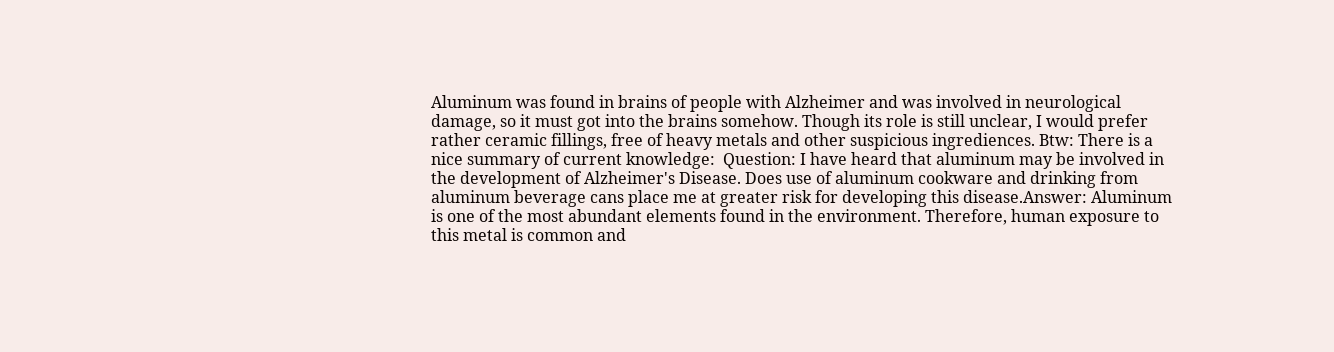Aluminum was found in brains of people with Alzheimer and was involved in neurological damage, so it must got into the brains somehow. Though its role is still unclear, I would prefer rather ceramic fillings, free of heavy metals and other suspicious ingrediences. Btw: There is a nice summary of current knowledge:  Question: I have heard that aluminum may be involved in the development of Alzheimer's Disease. Does use of aluminum cookware and drinking from aluminum beverage cans place me at greater risk for developing this disease.Answer: Aluminum is one of the most abundant elements found in the environment. Therefore, human exposure to this metal is common and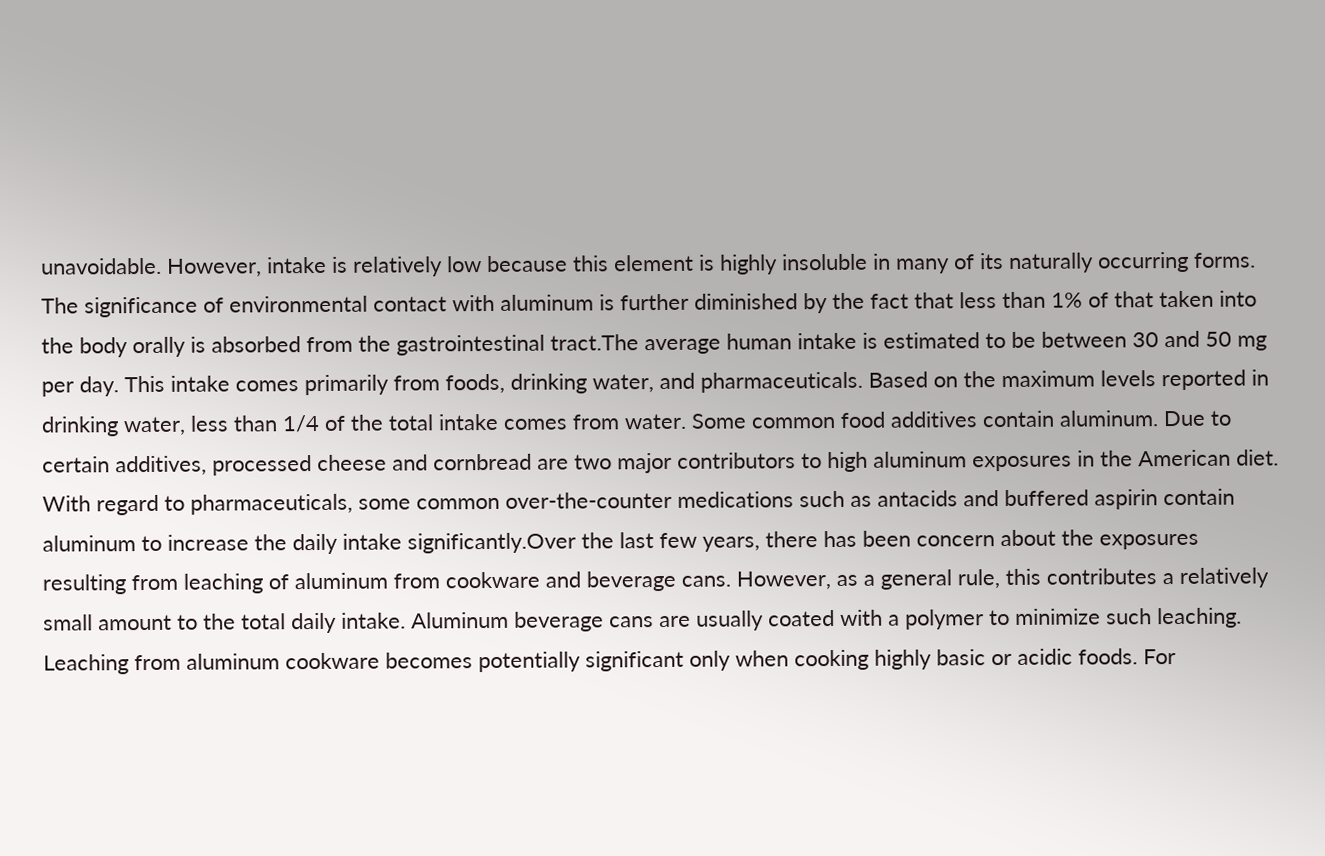unavoidable. However, intake is relatively low because this element is highly insoluble in many of its naturally occurring forms. The significance of environmental contact with aluminum is further diminished by the fact that less than 1% of that taken into the body orally is absorbed from the gastrointestinal tract.The average human intake is estimated to be between 30 and 50 mg per day. This intake comes primarily from foods, drinking water, and pharmaceuticals. Based on the maximum levels reported in drinking water, less than 1/4 of the total intake comes from water. Some common food additives contain aluminum. Due to certain additives, processed cheese and cornbread are two major contributors to high aluminum exposures in the American diet. With regard to pharmaceuticals, some common over-the-counter medications such as antacids and buffered aspirin contain aluminum to increase the daily intake significantly.Over the last few years, there has been concern about the exposures resulting from leaching of aluminum from cookware and beverage cans. However, as a general rule, this contributes a relatively small amount to the total daily intake. Aluminum beverage cans are usually coated with a polymer to minimize such leaching. Leaching from aluminum cookware becomes potentially significant only when cooking highly basic or acidic foods. For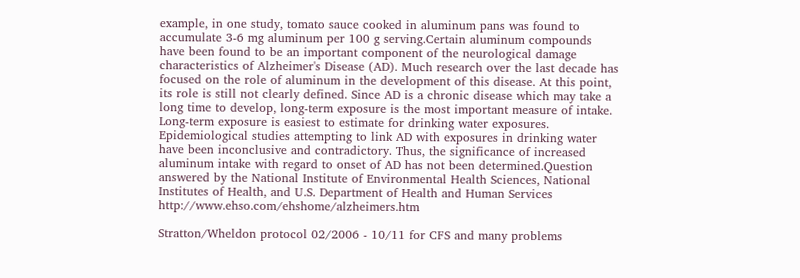example, in one study, tomato sauce cooked in aluminum pans was found to accumulate 3-6 mg aluminum per 100 g serving.Certain aluminum compounds have been found to be an important component of the neurological damage characteristics of Alzheimer's Disease (AD). Much research over the last decade has focused on the role of aluminum in the development of this disease. At this point, its role is still not clearly defined. Since AD is a chronic disease which may take a long time to develop, long-term exposure is the most important measure of intake. Long-term exposure is easiest to estimate for drinking water exposures. Epidemiological studies attempting to link AD with exposures in drinking water have been inconclusive and contradictory. Thus, the significance of increased aluminum intake with regard to onset of AD has not been determined.Question answered by the National Institute of Environmental Health Sciences, National Institutes of Health, and U.S. Department of Health and Human Services http://www.ehso.com/ehshome/alzheimers.htm

Stratton/Wheldon protocol 02/2006 - 10/11 for CFS and many problems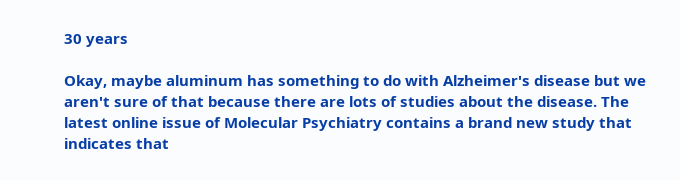30 years

Okay, maybe aluminum has something to do with Alzheimer's disease but we aren't sure of that because there are lots of studies about the disease. The latest online issue of Molecular Psychiatry contains a brand new study that indicates that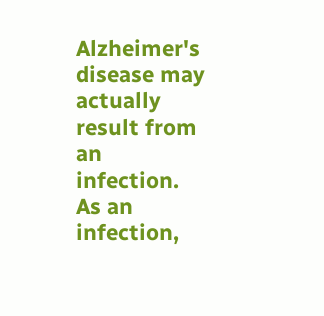Alzheimer's disease may actually result from an infection. As an infection,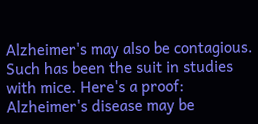Alzheimer's may also be contagious. Such has been the suit in studies with mice. Here's a proof: Alzheimer's disease may be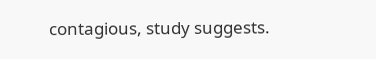contagious, study suggests.